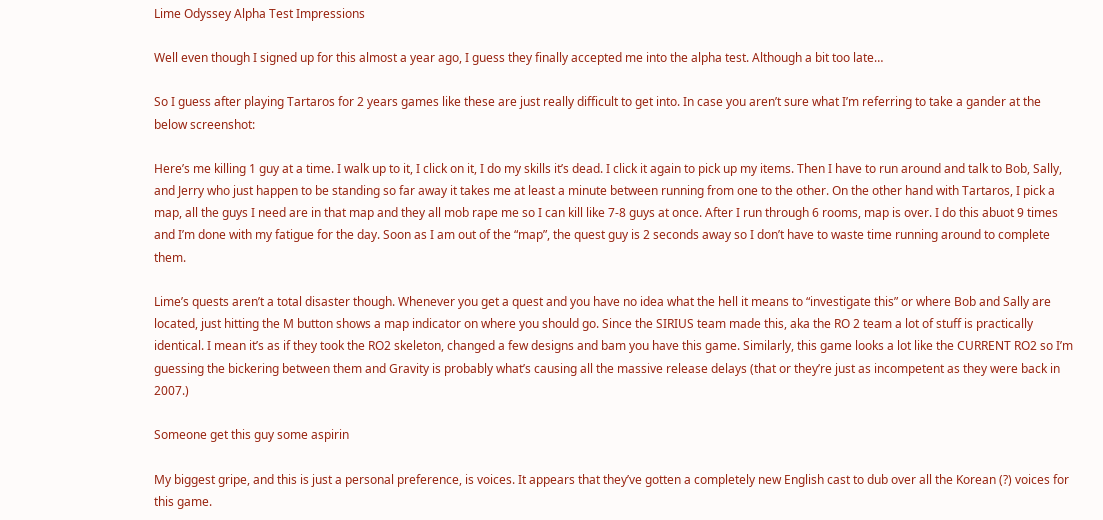Lime Odyssey Alpha Test Impressions

Well even though I signed up for this almost a year ago, I guess they finally accepted me into the alpha test. Although a bit too late…

So I guess after playing Tartaros for 2 years games like these are just really difficult to get into. In case you aren’t sure what I’m referring to take a gander at the below screenshot:

Here’s me killing 1 guy at a time. I walk up to it, I click on it, I do my skills it’s dead. I click it again to pick up my items. Then I have to run around and talk to Bob, Sally, and Jerry who just happen to be standing so far away it takes me at least a minute between running from one to the other. On the other hand with Tartaros, I pick a map, all the guys I need are in that map and they all mob rape me so I can kill like 7-8 guys at once. After I run through 6 rooms, map is over. I do this abuot 9 times and I’m done with my fatigue for the day. Soon as I am out of the “map”, the quest guy is 2 seconds away so I don’t have to waste time running around to complete them.

Lime’s quests aren’t a total disaster though. Whenever you get a quest and you have no idea what the hell it means to “investigate this” or where Bob and Sally are located, just hitting the M button shows a map indicator on where you should go. Since the SIRIUS team made this, aka the RO 2 team a lot of stuff is practically identical. I mean it’s as if they took the RO2 skeleton, changed a few designs and bam you have this game. Similarly, this game looks a lot like the CURRENT RO2 so I’m guessing the bickering between them and Gravity is probably what’s causing all the massive release delays (that or they’re just as incompetent as they were back in 2007.)

Someone get this guy some aspirin

My biggest gripe, and this is just a personal preference, is voices. It appears that they’ve gotten a completely new English cast to dub over all the Korean (?) voices for this game.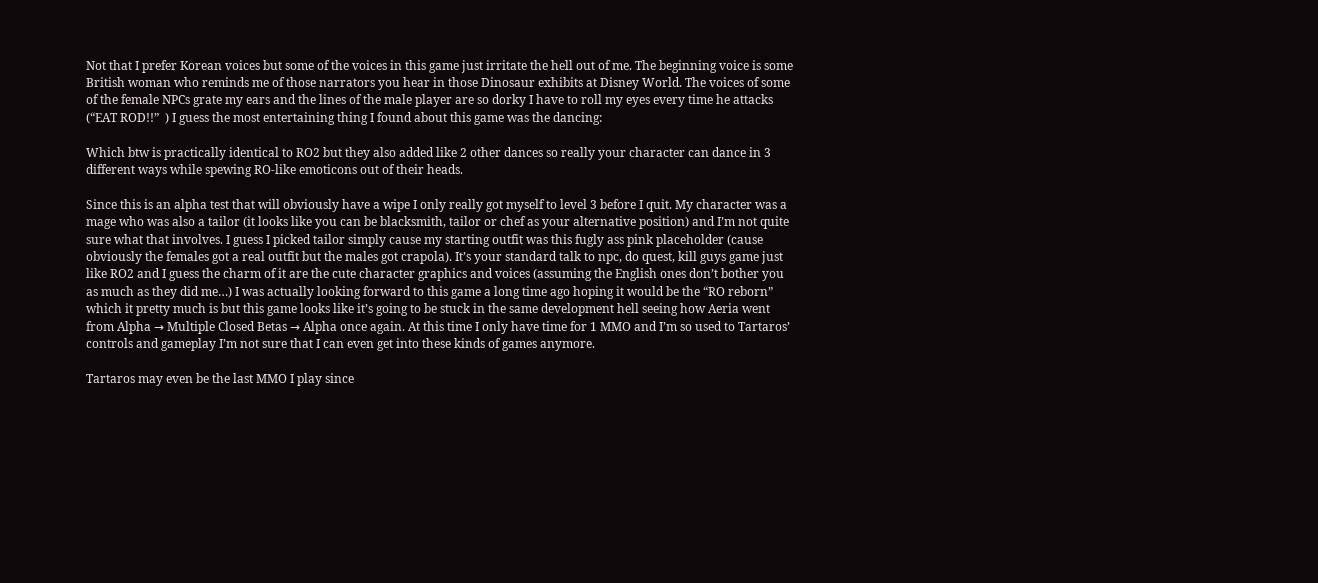Not that I prefer Korean voices but some of the voices in this game just irritate the hell out of me. The beginning voice is some British woman who reminds me of those narrators you hear in those Dinosaur exhibits at Disney World. The voices of some of the female NPCs grate my ears and the lines of the male player are so dorky I have to roll my eyes every time he attacks (“EAT ROD!!”  ) I guess the most entertaining thing I found about this game was the dancing:

Which btw is practically identical to RO2 but they also added like 2 other dances so really your character can dance in 3 different ways while spewing RO-like emoticons out of their heads.

Since this is an alpha test that will obviously have a wipe I only really got myself to level 3 before I quit. My character was a mage who was also a tailor (it looks like you can be blacksmith, tailor or chef as your alternative position) and I’m not quite sure what that involves. I guess I picked tailor simply cause my starting outfit was this fugly ass pink placeholder (cause obviously the females got a real outfit but the males got crapola). It’s your standard talk to npc, do quest, kill guys game just like RO2 and I guess the charm of it are the cute character graphics and voices (assuming the English ones don’t bother you as much as they did me…) I was actually looking forward to this game a long time ago hoping it would be the “RO reborn” which it pretty much is but this game looks like it’s going to be stuck in the same development hell seeing how Aeria went from Alpha → Multiple Closed Betas → Alpha once again. At this time I only have time for 1 MMO and I’m so used to Tartaros’ controls and gameplay I’m not sure that I can even get into these kinds of games anymore.

Tartaros may even be the last MMO I play since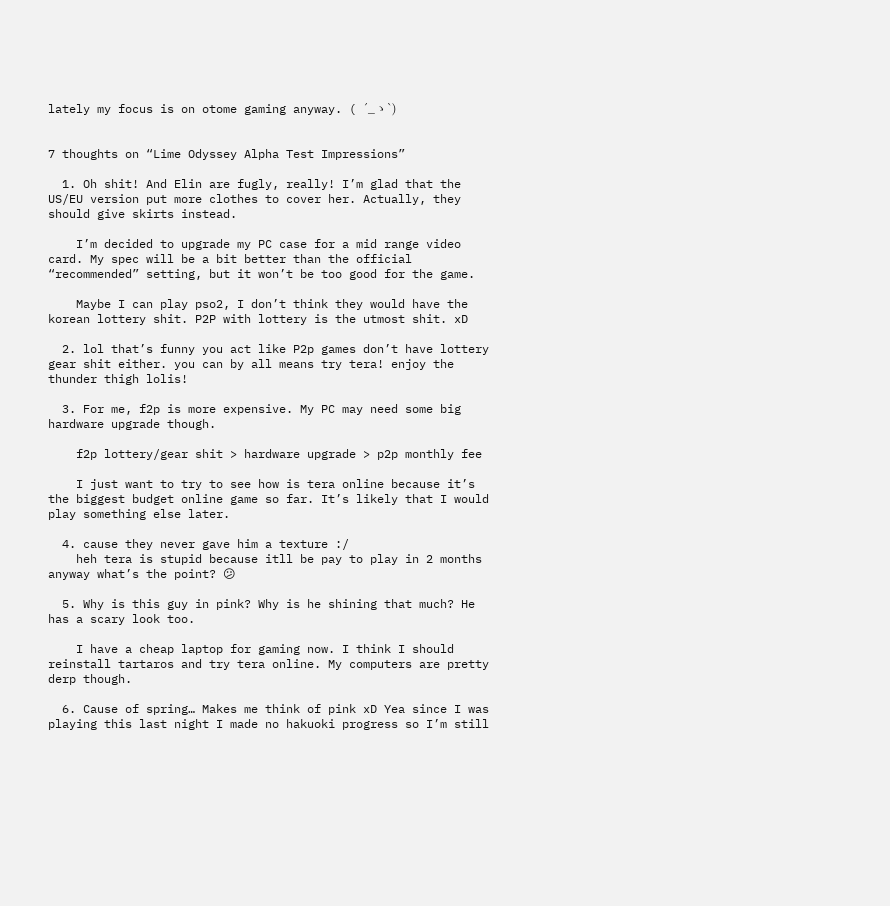lately my focus is on otome gaming anyway. ( ´_ゝ`)


7 thoughts on “Lime Odyssey Alpha Test Impressions”

  1. Oh shit! And Elin are fugly, really! I’m glad that the US/EU version put more clothes to cover her. Actually, they should give skirts instead.

    I’m decided to upgrade my PC case for a mid range video card. My spec will be a bit better than the official “recommended” setting, but it won’t be too good for the game.

    Maybe I can play pso2, I don’t think they would have the korean lottery shit. P2P with lottery is the utmost shit. xD

  2. lol that’s funny you act like P2p games don’t have lottery gear shit either. you can by all means try tera! enjoy the thunder thigh lolis!

  3. For me, f2p is more expensive. My PC may need some big hardware upgrade though.

    f2p lottery/gear shit > hardware upgrade > p2p monthly fee

    I just want to try to see how is tera online because it’s the biggest budget online game so far. It’s likely that I would play something else later.

  4. cause they never gave him a texture :/
    heh tera is stupid because itll be pay to play in 2 months anyway what’s the point? 😕

  5. Why is this guy in pink? Why is he shining that much? He has a scary look too.

    I have a cheap laptop for gaming now. I think I should reinstall tartaros and try tera online. My computers are pretty derp though.

  6. Cause of spring… Makes me think of pink xD Yea since I was playing this last night I made no hakuoki progress so I’m still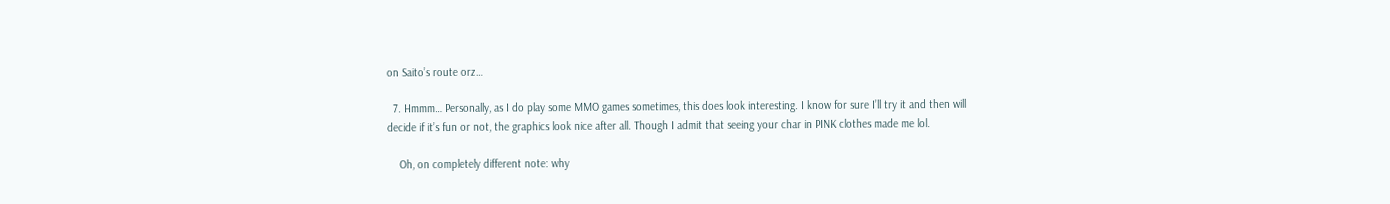on Saito’s route orz…

  7. Hmmm… Personally, as I do play some MMO games sometimes, this does look interesting. I know for sure I’ll try it and then will decide if it’s fun or not, the graphics look nice after all. Though I admit that seeing your char in PINK clothes made me lol.

    Oh, on completely different note: why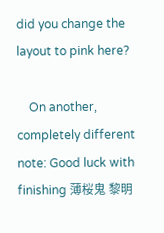did you change the layout to pink here?

    On another, completely different note: Good luck with finishing 薄桜鬼 黎明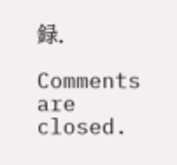録.

Comments are closed.